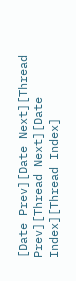[Date Prev][Date Next][Thread Prev][Thread Next][Date Index][Thread Index]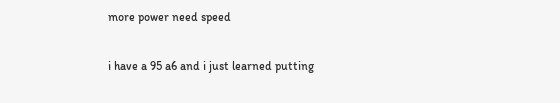more power need speed

i have a 95 a6 and i just learned putting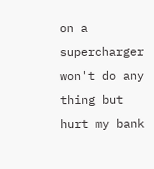on a supercharger won't do any
thing but hurt my bank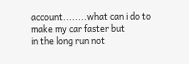account........what can i do to make my car faster but
in the long run not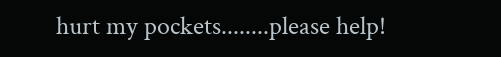hurt my pockets........please help!